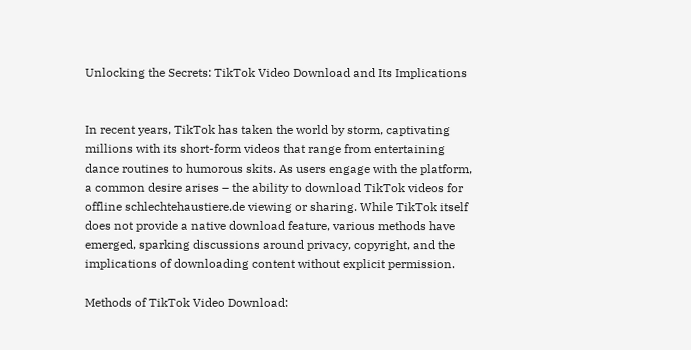Unlocking the Secrets: TikTok Video Download and Its Implications


In recent years, TikTok has taken the world by storm, captivating millions with its short-form videos that range from entertaining dance routines to humorous skits. As users engage with the platform, a common desire arises – the ability to download TikTok videos for offline schlechtehaustiere.de viewing or sharing. While TikTok itself does not provide a native download feature, various methods have emerged, sparking discussions around privacy, copyright, and the implications of downloading content without explicit permission.

Methods of TikTok Video Download: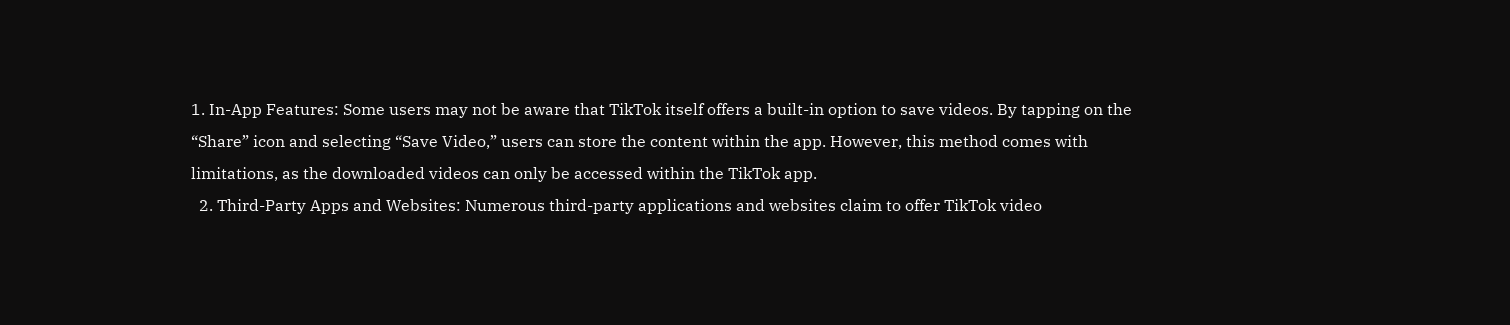1. In-App Features: Some users may not be aware that TikTok itself offers a built-in option to save videos. By tapping on the “Share” icon and selecting “Save Video,” users can store the content within the app. However, this method comes with limitations, as the downloaded videos can only be accessed within the TikTok app.
  2. Third-Party Apps and Websites: Numerous third-party applications and websites claim to offer TikTok video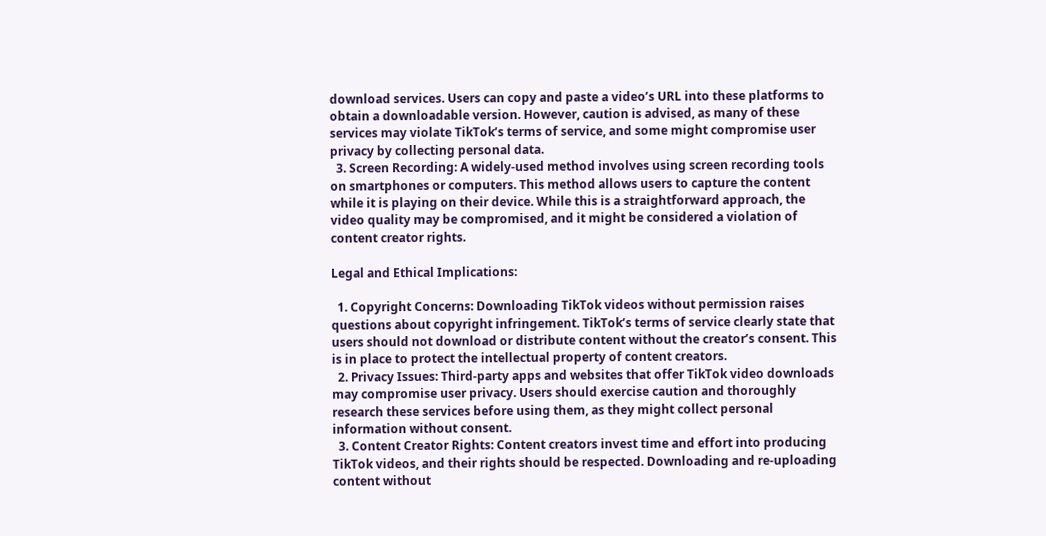download services. Users can copy and paste a video’s URL into these platforms to obtain a downloadable version. However, caution is advised, as many of these services may violate TikTok’s terms of service, and some might compromise user privacy by collecting personal data.
  3. Screen Recording: A widely-used method involves using screen recording tools on smartphones or computers. This method allows users to capture the content while it is playing on their device. While this is a straightforward approach, the video quality may be compromised, and it might be considered a violation of content creator rights.

Legal and Ethical Implications:

  1. Copyright Concerns: Downloading TikTok videos without permission raises questions about copyright infringement. TikTok’s terms of service clearly state that users should not download or distribute content without the creator’s consent. This is in place to protect the intellectual property of content creators.
  2. Privacy Issues: Third-party apps and websites that offer TikTok video downloads may compromise user privacy. Users should exercise caution and thoroughly research these services before using them, as they might collect personal information without consent.
  3. Content Creator Rights: Content creators invest time and effort into producing TikTok videos, and their rights should be respected. Downloading and re-uploading content without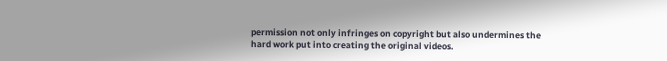permission not only infringes on copyright but also undermines the hard work put into creating the original videos.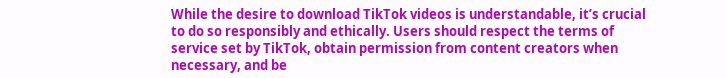While the desire to download TikTok videos is understandable, it’s crucial to do so responsibly and ethically. Users should respect the terms of service set by TikTok, obtain permission from content creators when necessary, and be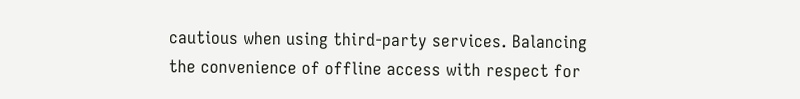cautious when using third-party services. Balancing the convenience of offline access with respect for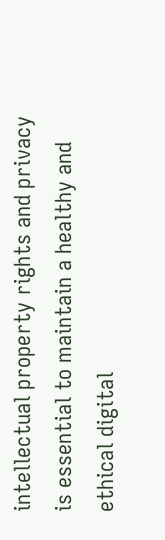intellectual property rights and privacy is essential to maintain a healthy and ethical digital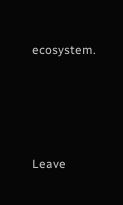ecosystem.






Leave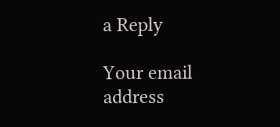a Reply

Your email address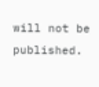will not be published.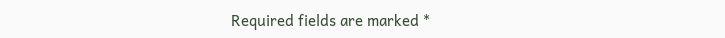Required fields are marked *